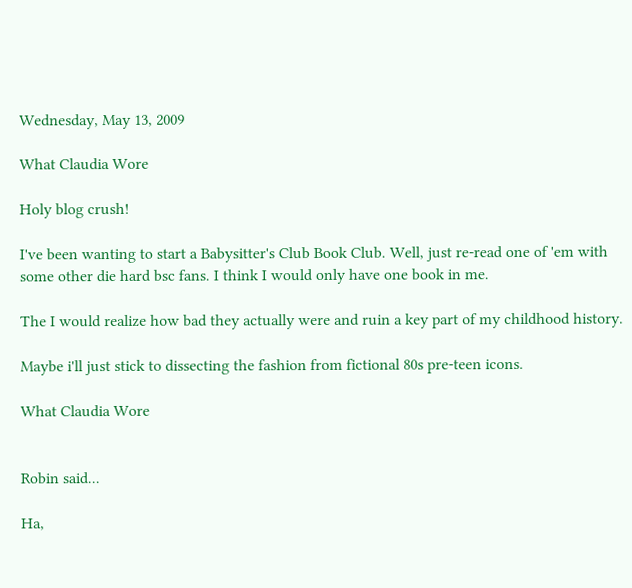Wednesday, May 13, 2009

What Claudia Wore

Holy blog crush!

I've been wanting to start a Babysitter's Club Book Club. Well, just re-read one of 'em with some other die hard bsc fans. I think I would only have one book in me.

The I would realize how bad they actually were and ruin a key part of my childhood history.

Maybe i'll just stick to dissecting the fashion from fictional 80s pre-teen icons.

What Claudia Wore


Robin said...

Ha,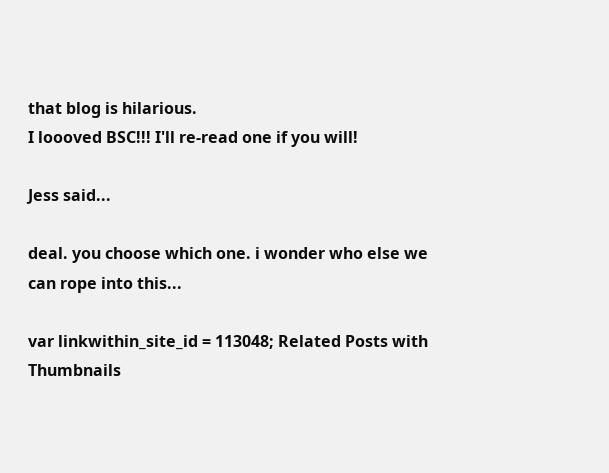that blog is hilarious.
I loooved BSC!!! I'll re-read one if you will!

Jess said...

deal. you choose which one. i wonder who else we can rope into this...

var linkwithin_site_id = 113048; Related Posts with Thumbnails